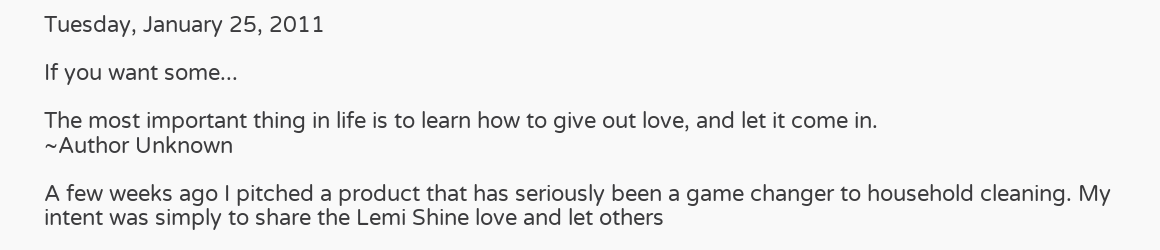Tuesday, January 25, 2011

If you want some...

The most important thing in life is to learn how to give out love, and let it come in.
~Author Unknown

A few weeks ago I pitched a product that has seriously been a game changer to household cleaning. My intent was simply to share the Lemi Shine love and let others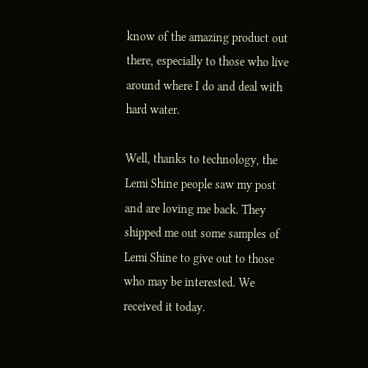know of the amazing product out there, especially to those who live around where I do and deal with hard water.

Well, thanks to technology, the Lemi Shine people saw my post and are loving me back. They shipped me out some samples of Lemi Shine to give out to those who may be interested. We received it today.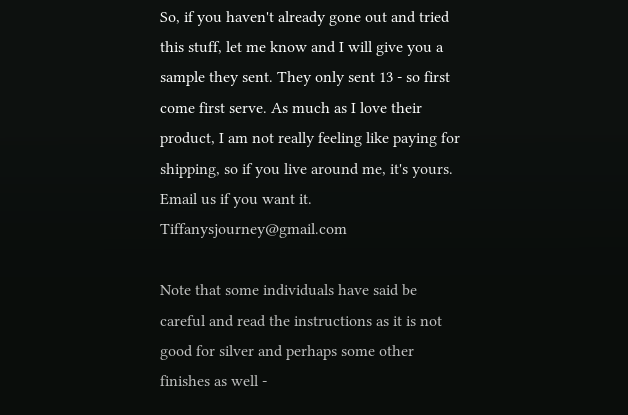So, if you haven't already gone out and tried this stuff, let me know and I will give you a sample they sent. They only sent 13 - so first come first serve. As much as I love their product, I am not really feeling like paying for shipping, so if you live around me, it's yours. Email us if you want it. Tiffanysjourney@gmail.com

Note that some individuals have said be careful and read the instructions as it is not good for silver and perhaps some other finishes as well -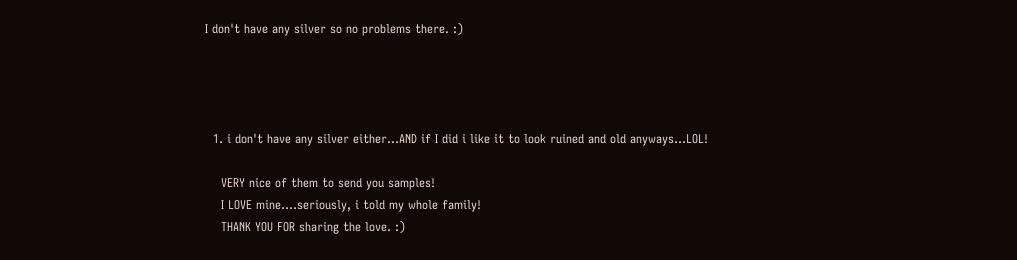I don't have any silver so no problems there. :)




  1. i don't have any silver either...AND if I did i like it to look ruined and old anyways...LOL!

    VERY nice of them to send you samples!
    I LOVE mine....seriously, i told my whole family!
    THANK YOU FOR sharing the love. :)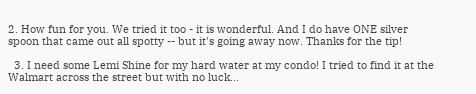2. How fun for you. We tried it too - it is wonderful. And I do have ONE silver spoon that came out all spotty -- but it's going away now. Thanks for the tip!

  3. I need some Lemi Shine for my hard water at my condo! I tried to find it at the Walmart across the street but with no luck...